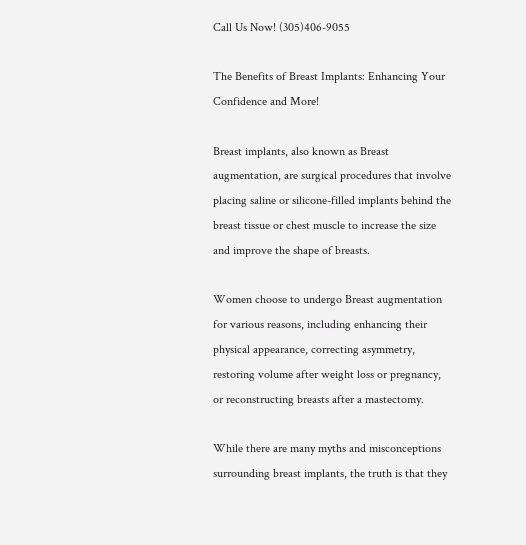Call Us Now! (305)406-9055

The Benefits of Breast Implants: Enhancing Your Confidence and More!

Breast implants, also known as Breast augmentation, are surgical procedures that involve placing saline or silicone-filled implants behind the breast tissue or chest muscle to increase the size and improve the shape of breasts.

Women choose to undergo Breast augmentation for various reasons, including enhancing their physical appearance, correcting asymmetry, restoring volume after weight loss or pregnancy, or reconstructing breasts after a mastectomy.

While there are many myths and misconceptions surrounding breast implants, the truth is that they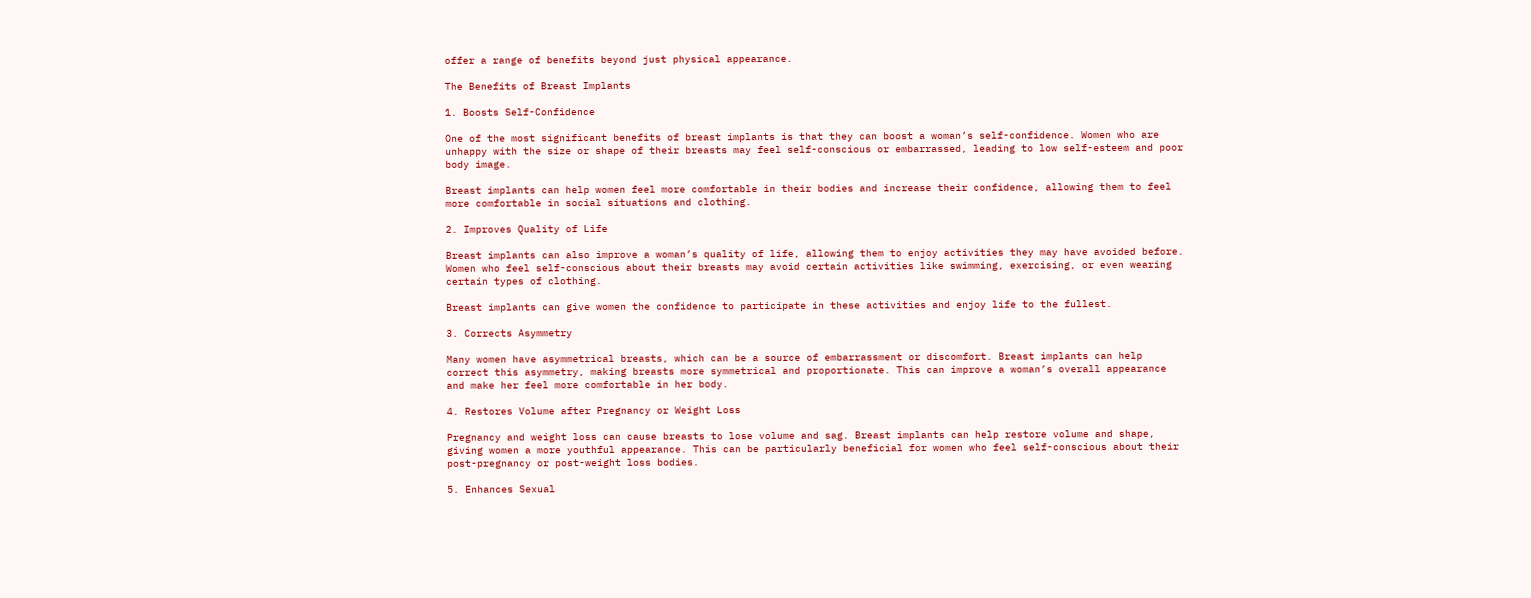offer a range of benefits beyond just physical appearance.

The Benefits of Breast Implants

1. Boosts Self-Confidence

One of the most significant benefits of breast implants is that they can boost a woman’s self-confidence. Women who are unhappy with the size or shape of their breasts may feel self-conscious or embarrassed, leading to low self-esteem and poor body image.

Breast implants can help women feel more comfortable in their bodies and increase their confidence, allowing them to feel more comfortable in social situations and clothing.

2. Improves Quality of Life

Breast implants can also improve a woman’s quality of life, allowing them to enjoy activities they may have avoided before. Women who feel self-conscious about their breasts may avoid certain activities like swimming, exercising, or even wearing certain types of clothing.

Breast implants can give women the confidence to participate in these activities and enjoy life to the fullest.

3. Corrects Asymmetry

Many women have asymmetrical breasts, which can be a source of embarrassment or discomfort. Breast implants can help correct this asymmetry, making breasts more symmetrical and proportionate. This can improve a woman’s overall appearance and make her feel more comfortable in her body.

4. Restores Volume after Pregnancy or Weight Loss

Pregnancy and weight loss can cause breasts to lose volume and sag. Breast implants can help restore volume and shape, giving women a more youthful appearance. This can be particularly beneficial for women who feel self-conscious about their post-pregnancy or post-weight loss bodies.

5. Enhances Sexual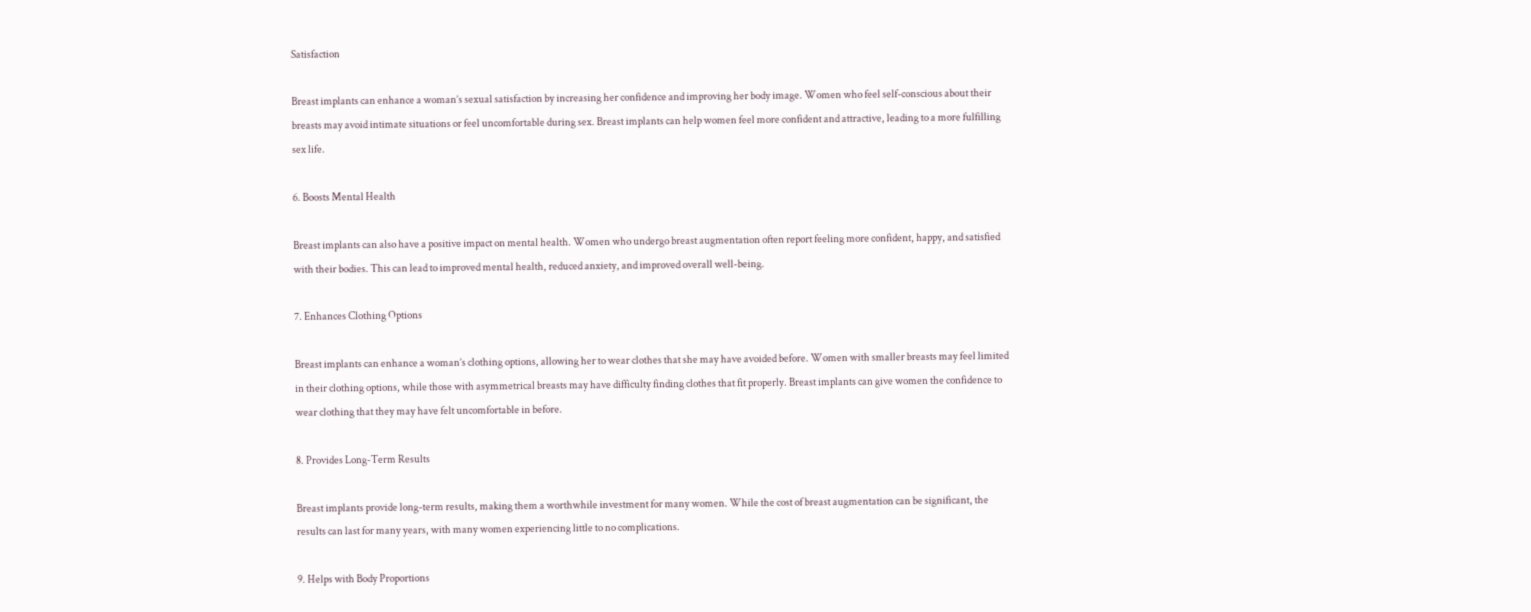Satisfaction

Breast implants can enhance a woman’s sexual satisfaction by increasing her confidence and improving her body image. Women who feel self-conscious about their breasts may avoid intimate situations or feel uncomfortable during sex. Breast implants can help women feel more confident and attractive, leading to a more fulfilling sex life.

6. Boosts Mental Health

Breast implants can also have a positive impact on mental health. Women who undergo breast augmentation often report feeling more confident, happy, and satisfied with their bodies. This can lead to improved mental health, reduced anxiety, and improved overall well-being.

7. Enhances Clothing Options

Breast implants can enhance a woman’s clothing options, allowing her to wear clothes that she may have avoided before. Women with smaller breasts may feel limited in their clothing options, while those with asymmetrical breasts may have difficulty finding clothes that fit properly. Breast implants can give women the confidence to wear clothing that they may have felt uncomfortable in before.

8. Provides Long-Term Results

Breast implants provide long-term results, making them a worthwhile investment for many women. While the cost of breast augmentation can be significant, the results can last for many years, with many women experiencing little to no complications.

9. Helps with Body Proportions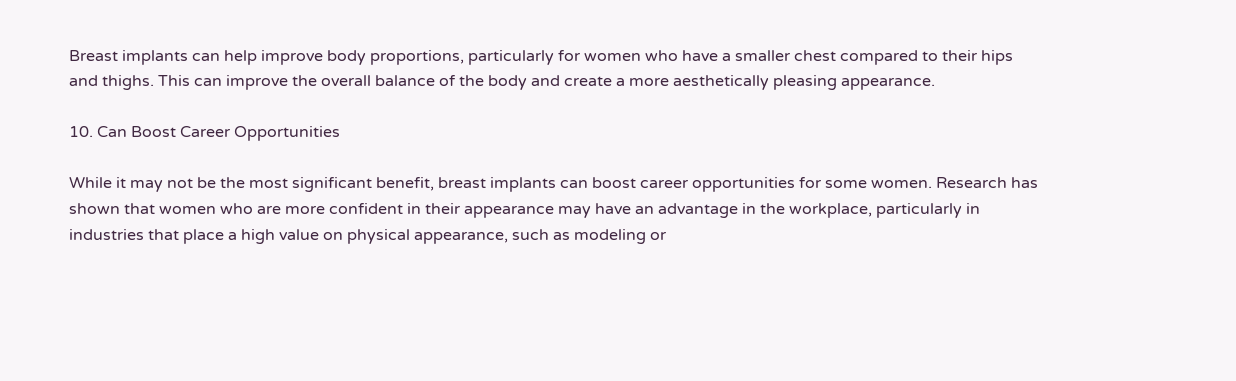Breast implants can help improve body proportions, particularly for women who have a smaller chest compared to their hips and thighs. This can improve the overall balance of the body and create a more aesthetically pleasing appearance.

10. Can Boost Career Opportunities

While it may not be the most significant benefit, breast implants can boost career opportunities for some women. Research has shown that women who are more confident in their appearance may have an advantage in the workplace, particularly in industries that place a high value on physical appearance, such as modeling or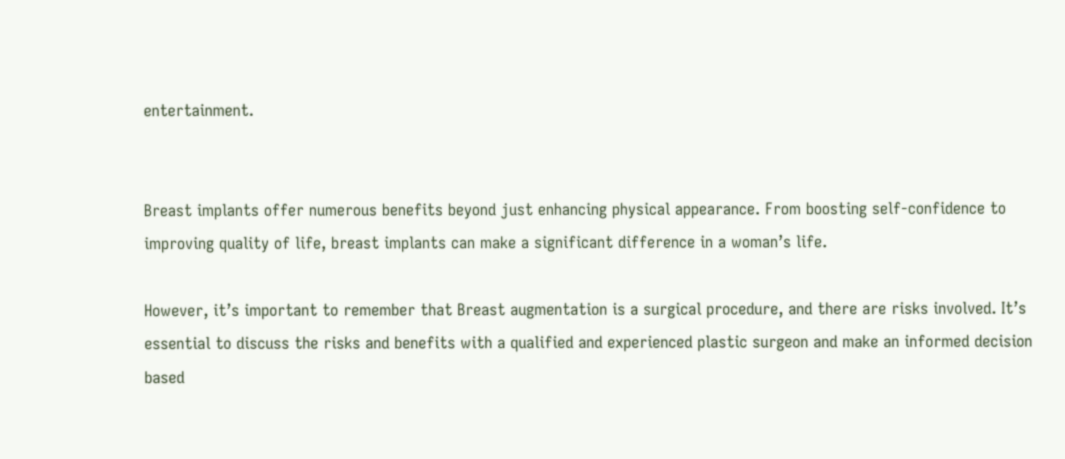entertainment.


Breast implants offer numerous benefits beyond just enhancing physical appearance. From boosting self-confidence to improving quality of life, breast implants can make a significant difference in a woman’s life.

However, it’s important to remember that Breast augmentation is a surgical procedure, and there are risks involved. It’s essential to discuss the risks and benefits with a qualified and experienced plastic surgeon and make an informed decision based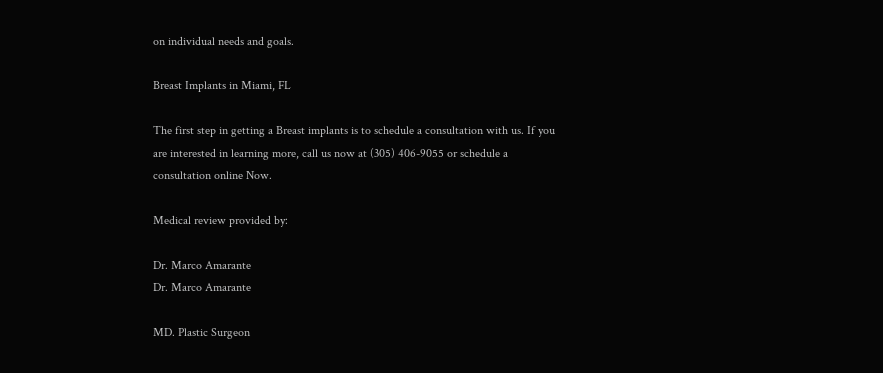on individual needs and goals.

Breast Implants in Miami, FL

The first step in getting a Breast implants is to schedule a consultation with us. If you are interested in learning more, call us now at (305) 406-9055 or schedule a consultation online Now.

Medical review provided by:

Dr. Marco Amarante
Dr. Marco Amarante

MD. Plastic Surgeon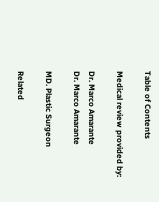Table of Contents

Medical review provided by:

Dr. Marco Amarante
Dr. Marco Amarante

MD. Plastic Surgeon

Related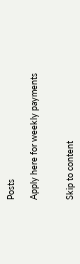Posts

Apply here for weekly payments


Skip to content